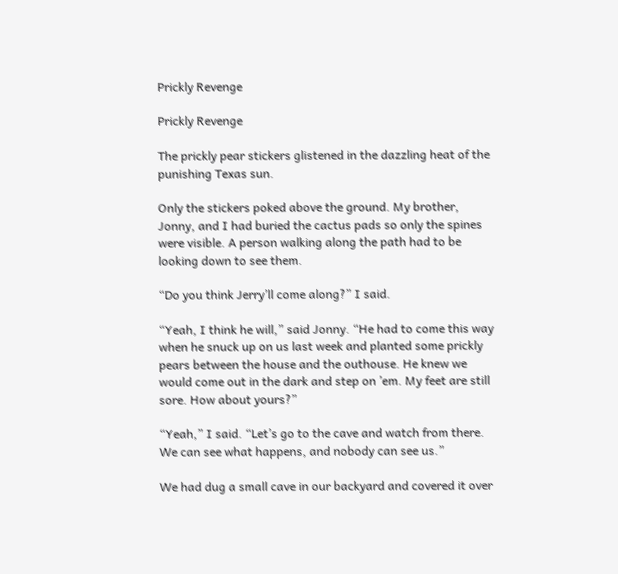Prickly Revenge

Prickly Revenge

The prickly pear stickers glistened in the dazzling heat of the punishing Texas sun.

Only the stickers poked above the ground. My brother, Jonny, and I had buried the cactus pads so only the spines were visible. A person walking along the path had to be looking down to see them.

“Do you think Jerry’ll come along?” I said.

“Yeah, I think he will,” said Jonny. “He had to come this way when he snuck up on us last week and planted some prickly pears between the house and the outhouse. He knew we would come out in the dark and step on ’em. My feet are still sore. How about yours?”

“Yeah,” I said. “Let’s go to the cave and watch from there. We can see what happens, and nobody can see us.”

We had dug a small cave in our backyard and covered it over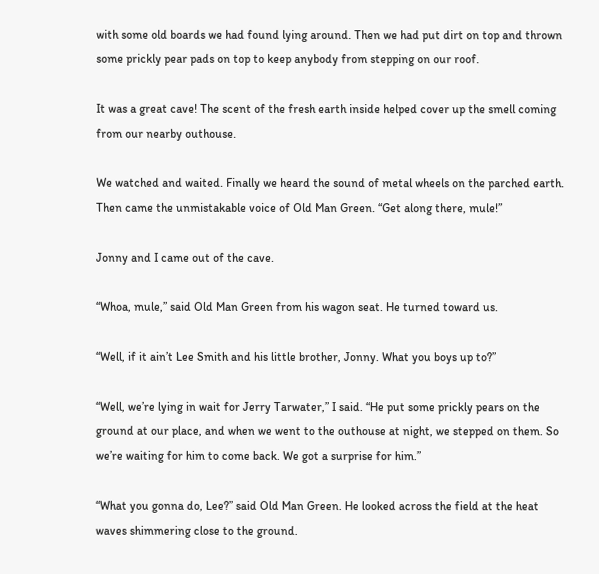with some old boards we had found lying around. Then we had put dirt on top and thrown some prickly pear pads on top to keep anybody from stepping on our roof.

It was a great cave! The scent of the fresh earth inside helped cover up the smell coming from our nearby outhouse.

We watched and waited. Finally we heard the sound of metal wheels on the parched earth. Then came the unmistakable voice of Old Man Green. “Get along there, mule!”

Jonny and I came out of the cave.

“Whoa, mule,” said Old Man Green from his wagon seat. He turned toward us.

“Well, if it ain’t Lee Smith and his little brother, Jonny. What you boys up to?”

“Well, we’re lying in wait for Jerry Tarwater,” I said. “He put some prickly pears on the ground at our place, and when we went to the outhouse at night, we stepped on them. So we’re waiting for him to come back. We got a surprise for him.”

“What you gonna do, Lee?” said Old Man Green. He looked across the field at the heat waves shimmering close to the ground.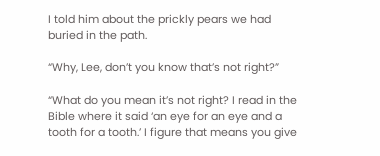I told him about the prickly pears we had buried in the path.

“Why, Lee, don’t you know that’s not right?”

“What do you mean it’s not right? I read in the Bible where it said ‘an eye for an eye and a tooth for a tooth.’ I figure that means you give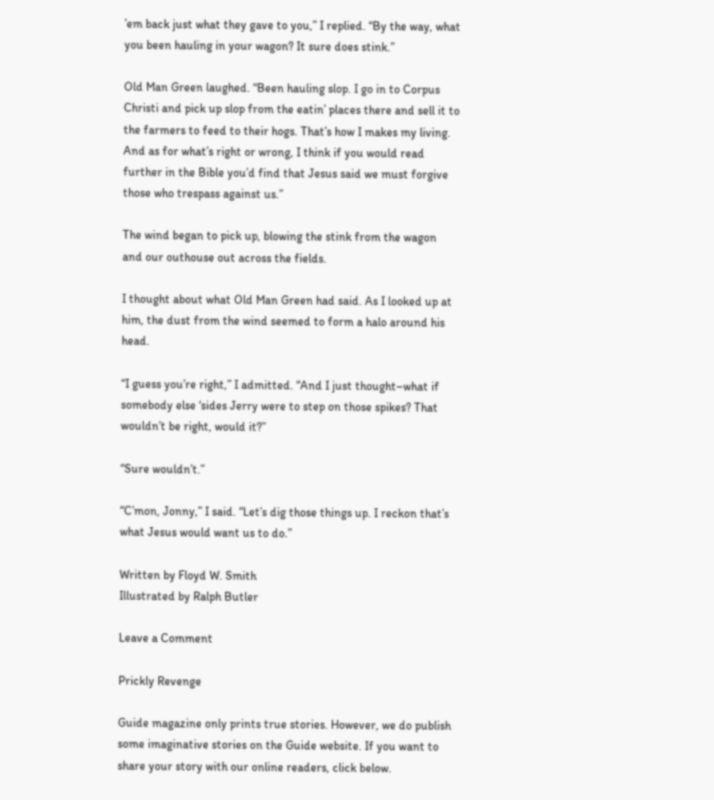’em back just what they gave to you,” I replied. “By the way, what you been hauling in your wagon? It sure does stink.”

Old Man Green laughed. “Been hauling slop. I go in to Corpus Christi and pick up slop from the eatin’ places there and sell it to the farmers to feed to their hogs. That’s how I makes my living. And as for what’s right or wrong, I think if you would read further in the Bible you’d find that Jesus said we must forgive those who trespass against us.”

The wind began to pick up, blowing the stink from the wagon and our outhouse out across the fields.

I thought about what Old Man Green had said. As I looked up at him, the dust from the wind seemed to form a halo around his head.

“I guess you’re right,” I admitted. “And I just thought–what if somebody else ‘sides Jerry were to step on those spikes? That wouldn’t be right, would it?”

“Sure wouldn’t.”

“C’mon, Jonny,” I said. “Let’s dig those things up. I reckon that’s what Jesus would want us to do.”

Written by Floyd W. Smith
Illustrated by Ralph Butler

Leave a Comment

Prickly Revenge

Guide magazine only prints true stories. However, we do publish some imaginative stories on the Guide website. If you want to share your story with our online readers, click below.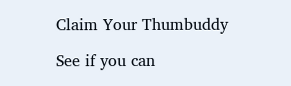Claim Your Thumbuddy

See if you can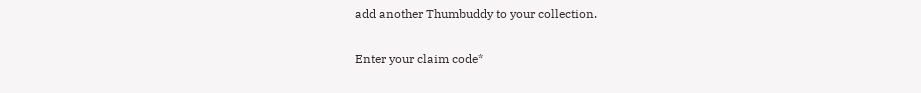add another Thumbuddy to your collection.

Enter your claim code*